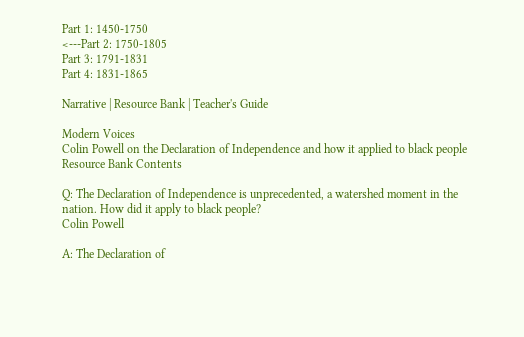Part 1: 1450-1750
<---Part 2: 1750-1805
Part 3: 1791-1831
Part 4: 1831-1865

Narrative | Resource Bank | Teacher's Guide

Modern Voices
Colin Powell on the Declaration of Independence and how it applied to black people
Resource Bank Contents

Q: The Declaration of Independence is unprecedented, a watershed moment in the nation. How did it apply to black people?
Colin Powell

A: The Declaration of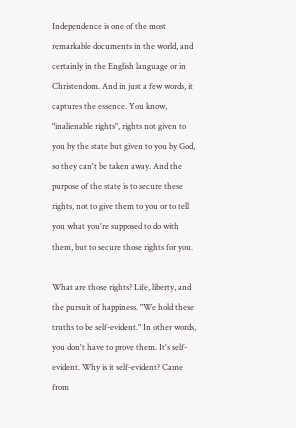Independence is one of the most remarkable documents in the world, and certainly in the English language or in Christendom. And in just a few words, it captures the essence. You know, "inalienable rights", rights not given to you by the state but given to you by God, so they can't be taken away. And the purpose of the state is to secure these rights, not to give them to you or to tell you what you're supposed to do with them, but to secure those rights for you.

What are those rights? Life, liberty, and the pursuit of happiness. "We hold these truths to be self-evident." In other words, you don't have to prove them. It's self-evident. Why is it self-evident? Came from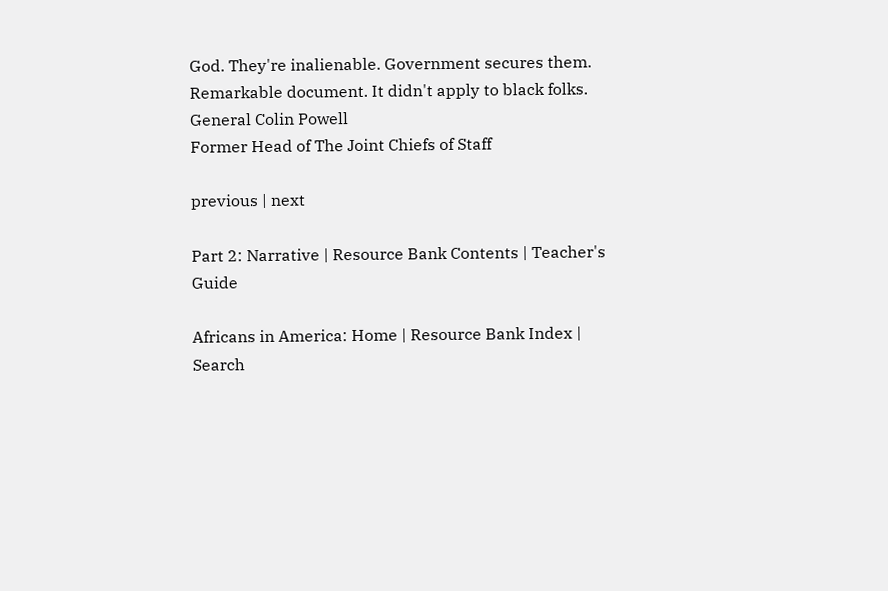God. They're inalienable. Government secures them. Remarkable document. It didn't apply to black folks.
General Colin Powell
Former Head of The Joint Chiefs of Staff

previous | next

Part 2: Narrative | Resource Bank Contents | Teacher's Guide

Africans in America: Home | Resource Bank Index | Search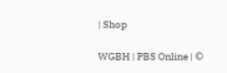| Shop

WGBH | PBS Online | ©